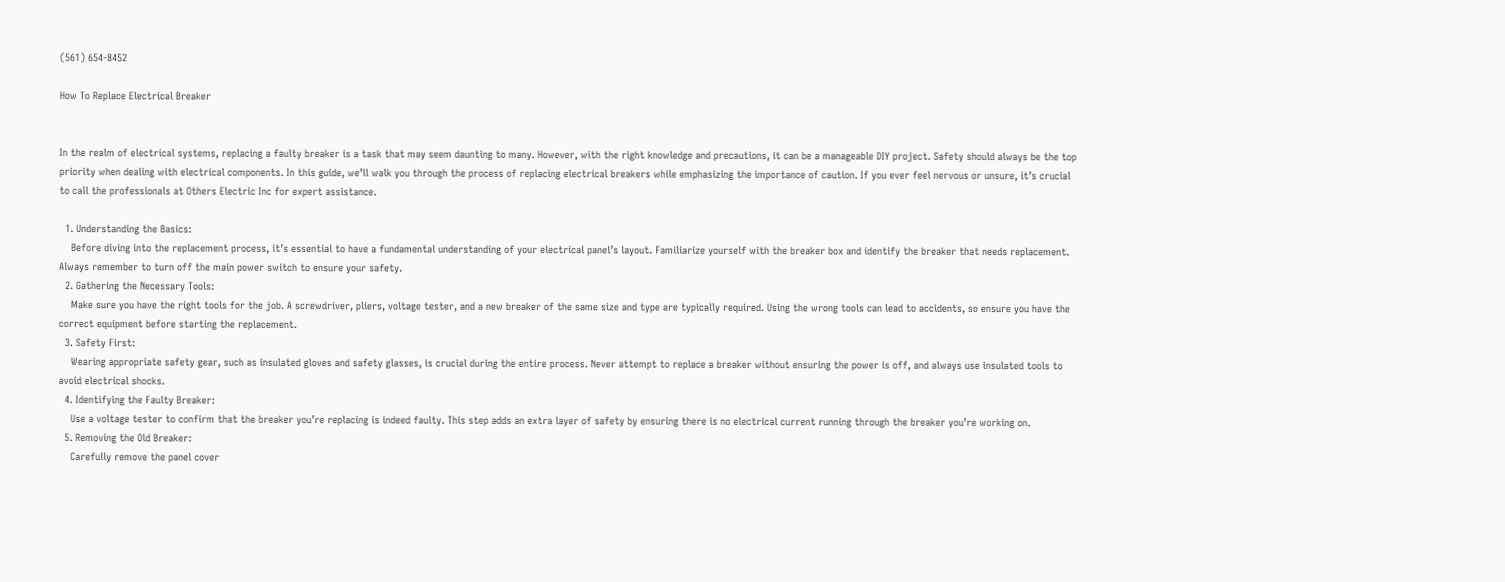(561) 654-8452

How To Replace Electrical Breaker


In the realm of electrical systems, replacing a faulty breaker is a task that may seem daunting to many. However, with the right knowledge and precautions, it can be a manageable DIY project. Safety should always be the top priority when dealing with electrical components. In this guide, we’ll walk you through the process of replacing electrical breakers while emphasizing the importance of caution. If you ever feel nervous or unsure, it’s crucial to call the professionals at Others Electric Inc for expert assistance.

  1. Understanding the Basics:
    Before diving into the replacement process, it’s essential to have a fundamental understanding of your electrical panel’s layout. Familiarize yourself with the breaker box and identify the breaker that needs replacement. Always remember to turn off the main power switch to ensure your safety.
  2. Gathering the Necessary Tools:
    Make sure you have the right tools for the job. A screwdriver, pliers, voltage tester, and a new breaker of the same size and type are typically required. Using the wrong tools can lead to accidents, so ensure you have the correct equipment before starting the replacement.
  3. Safety First:
    Wearing appropriate safety gear, such as insulated gloves and safety glasses, is crucial during the entire process. Never attempt to replace a breaker without ensuring the power is off, and always use insulated tools to avoid electrical shocks.
  4. Identifying the Faulty Breaker:
    Use a voltage tester to confirm that the breaker you’re replacing is indeed faulty. This step adds an extra layer of safety by ensuring there is no electrical current running through the breaker you’re working on.
  5. Removing the Old Breaker:
    Carefully remove the panel cover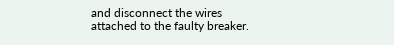and disconnect the wires attached to the faulty breaker.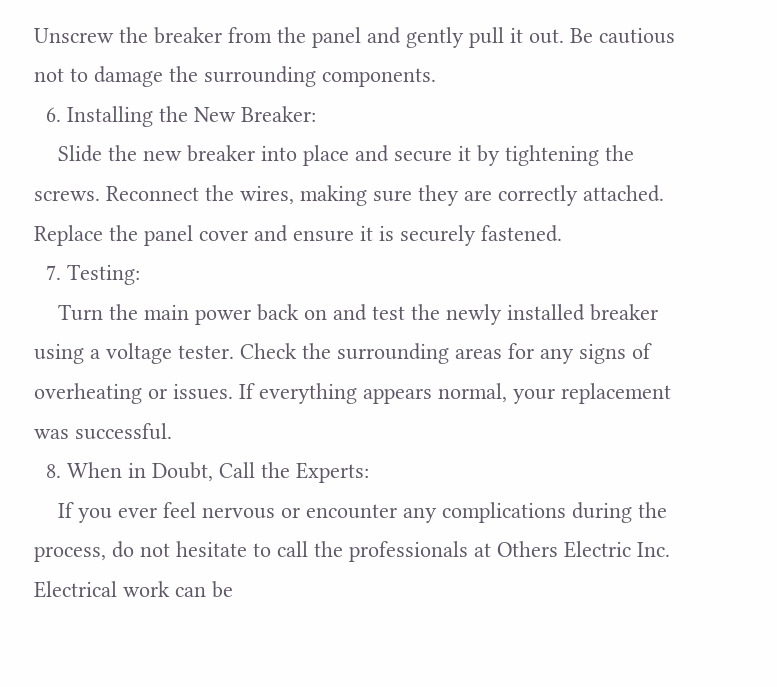Unscrew the breaker from the panel and gently pull it out. Be cautious not to damage the surrounding components.
  6. Installing the New Breaker:
    Slide the new breaker into place and secure it by tightening the screws. Reconnect the wires, making sure they are correctly attached. Replace the panel cover and ensure it is securely fastened.
  7. Testing:
    Turn the main power back on and test the newly installed breaker using a voltage tester. Check the surrounding areas for any signs of overheating or issues. If everything appears normal, your replacement was successful.
  8. When in Doubt, Call the Experts:
    If you ever feel nervous or encounter any complications during the process, do not hesitate to call the professionals at Others Electric Inc. Electrical work can be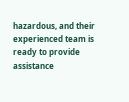hazardous, and their experienced team is ready to provide assistance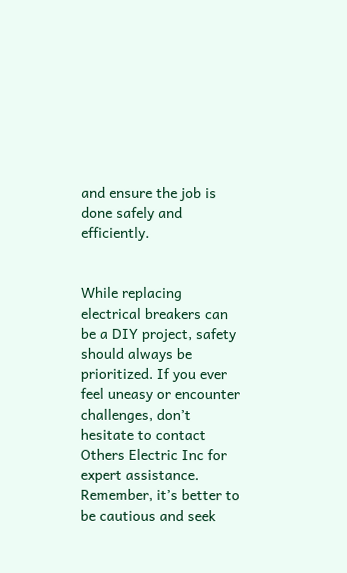and ensure the job is done safely and efficiently.


While replacing electrical breakers can be a DIY project, safety should always be prioritized. If you ever feel uneasy or encounter challenges, don’t hesitate to contact Others Electric Inc for expert assistance. Remember, it’s better to be cautious and seek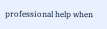professional help when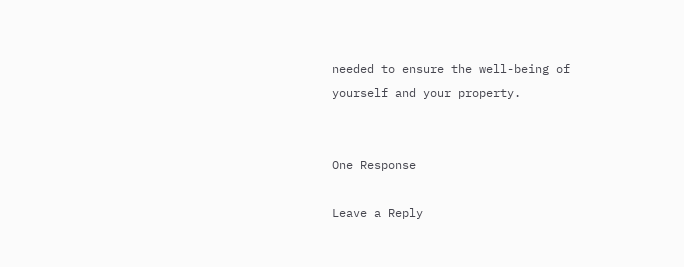needed to ensure the well-being of yourself and your property.


One Response

Leave a Reply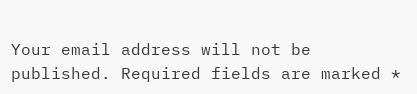Your email address will not be published. Required fields are marked *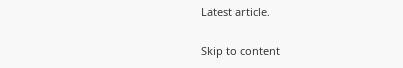Latest article.

Skip to content